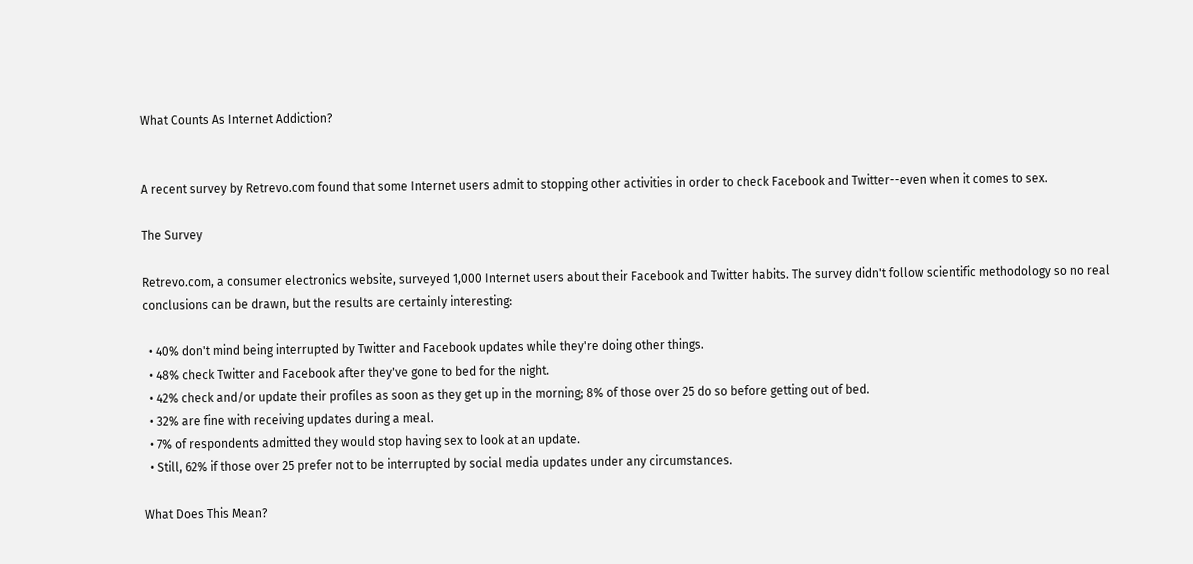What Counts As Internet Addiction?


A recent survey by Retrevo.com found that some Internet users admit to stopping other activities in order to check Facebook and Twitter--even when it comes to sex.

The Survey

Retrevo.com, a consumer electronics website, surveyed 1,000 Internet users about their Facebook and Twitter habits. The survey didn't follow scientific methodology so no real conclusions can be drawn, but the results are certainly interesting:

  • 40% don't mind being interrupted by Twitter and Facebook updates while they're doing other things.
  • 48% check Twitter and Facebook after they've gone to bed for the night.
  • 42% check and/or update their profiles as soon as they get up in the morning; 8% of those over 25 do so before getting out of bed.
  • 32% are fine with receiving updates during a meal.
  • 7% of respondents admitted they would stop having sex to look at an update.
  • Still, 62% if those over 25 prefer not to be interrupted by social media updates under any circumstances.

What Does This Mean?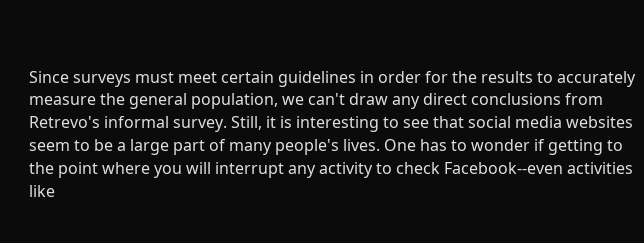Since surveys must meet certain guidelines in order for the results to accurately measure the general population, we can't draw any direct conclusions from Retrevo's informal survey. Still, it is interesting to see that social media websites seem to be a large part of many people's lives. One has to wonder if getting to the point where you will interrupt any activity to check Facebook--even activities like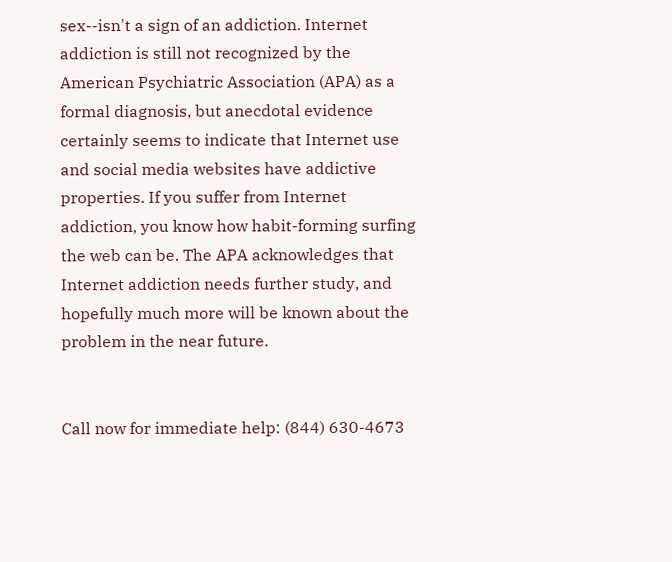sex--isn't a sign of an addiction. Internet addiction is still not recognized by the American Psychiatric Association (APA) as a formal diagnosis, but anecdotal evidence certainly seems to indicate that Internet use and social media websites have addictive properties. If you suffer from Internet addiction, you know how habit-forming surfing the web can be. The APA acknowledges that Internet addiction needs further study, and hopefully much more will be known about the problem in the near future.


Call now for immediate help: (844) 630-4673